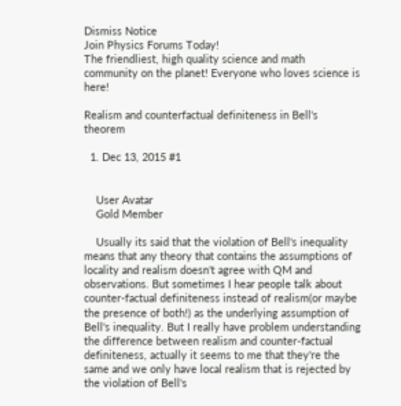Dismiss Notice
Join Physics Forums Today!
The friendliest, high quality science and math community on the planet! Everyone who loves science is here!

Realism and counterfactual definiteness in Bell's theorem

  1. Dec 13, 2015 #1


    User Avatar
    Gold Member

    Usually its said that the violation of Bell's inequality means that any theory that contains the assumptions of locality and realism doesn't agree with QM and observations. But sometimes I hear people talk about counter-factual definiteness instead of realism(or maybe the presence of both!) as the underlying assumption of Bell's inequality. But I really have problem understanding the difference between realism and counter-factual definiteness, actually it seems to me that they're the same and we only have local realism that is rejected by the violation of Bell's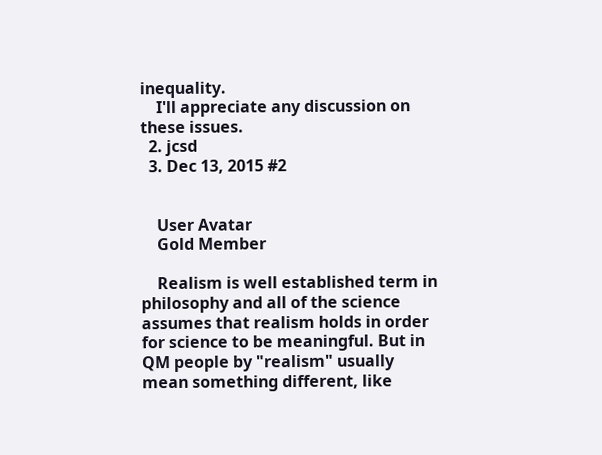inequality.
    I'll appreciate any discussion on these issues.
  2. jcsd
  3. Dec 13, 2015 #2


    User Avatar
    Gold Member

    Realism is well established term in philosophy and all of the science assumes that realism holds in order for science to be meaningful. But in QM people by "realism" usually mean something different, like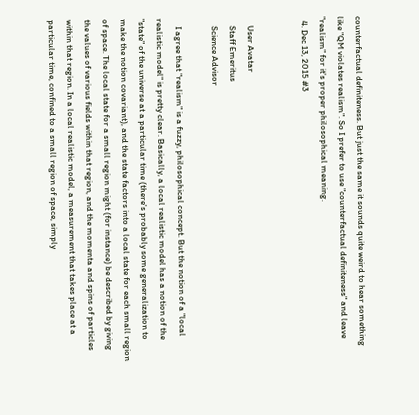counterfactual definiteness. But just the same it sounds quite weird to hear something like "QM violates realism". So I prefer to use "counterfactual definiteness" and leave "realism" for it's proper philosophical meaning.
  4. Dec 13, 2015 #3


    User Avatar
    Staff Emeritus
    Science Advisor

    I agree that "realism" is a fuzzy, philosophical concept. But the notion of a "local realistic model" is pretty clear. Basically, a local realistic model has a notion of the "state" of the universe at a particular time (there's probably some generalization to make the notion covariant), and the state factors into a local state for each small region of space. The local state for a small region might (for instance) be described by giving the values of various fields within that region, and the momenta and spins of particles within that region. In a local realistic model, a measurement that takes place at a particular time, confined to a small region of space, simply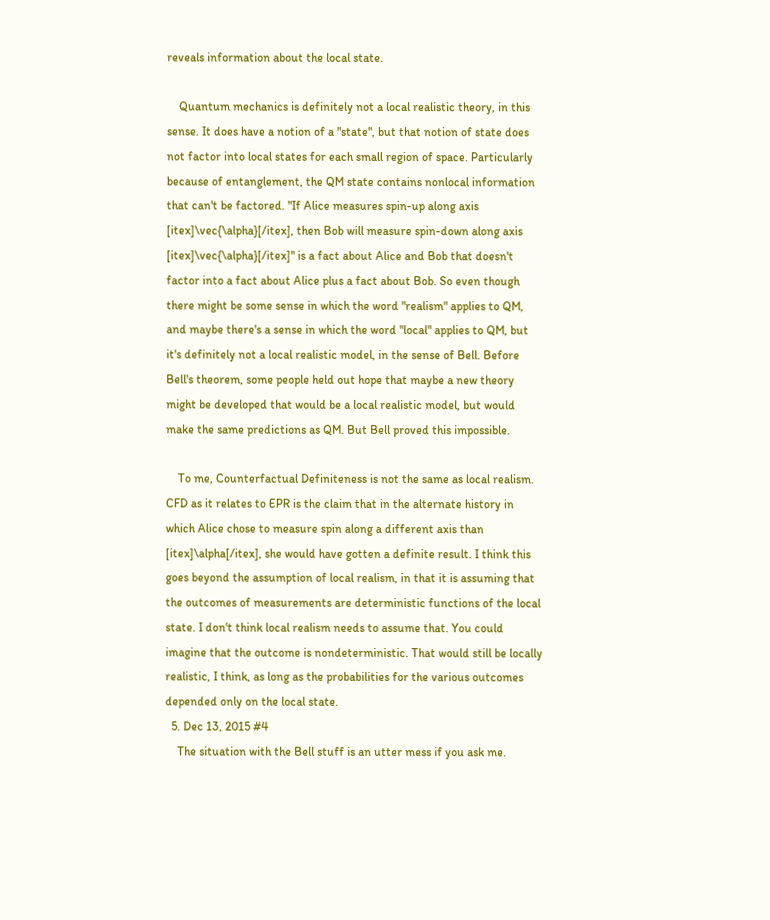reveals information about the local state.

    Quantum mechanics is definitely not a local realistic theory, in this sense. It does have a notion of a "state", but that notion of state does not factor into local states for each small region of space. Particularly because of entanglement, the QM state contains nonlocal information that can't be factored. "If Alice measures spin-up along axis [itex]\vec{\alpha}[/itex], then Bob will measure spin-down along axis [itex]\vec{\alpha}[/itex]" is a fact about Alice and Bob that doesn't factor into a fact about Alice plus a fact about Bob. So even though there might be some sense in which the word "realism" applies to QM, and maybe there's a sense in which the word "local" applies to QM, but it's definitely not a local realistic model, in the sense of Bell. Before Bell's theorem, some people held out hope that maybe a new theory might be developed that would be a local realistic model, but would make the same predictions as QM. But Bell proved this impossible.

    To me, Counterfactual Definiteness is not the same as local realism. CFD as it relates to EPR is the claim that in the alternate history in which Alice chose to measure spin along a different axis than [itex]\alpha[/itex], she would have gotten a definite result. I think this goes beyond the assumption of local realism, in that it is assuming that the outcomes of measurements are deterministic functions of the local state. I don't think local realism needs to assume that. You could imagine that the outcome is nondeterministic. That would still be locally realistic, I think, as long as the probabilities for the various outcomes depended only on the local state.
  5. Dec 13, 2015 #4
    The situation with the Bell stuff is an utter mess if you ask me.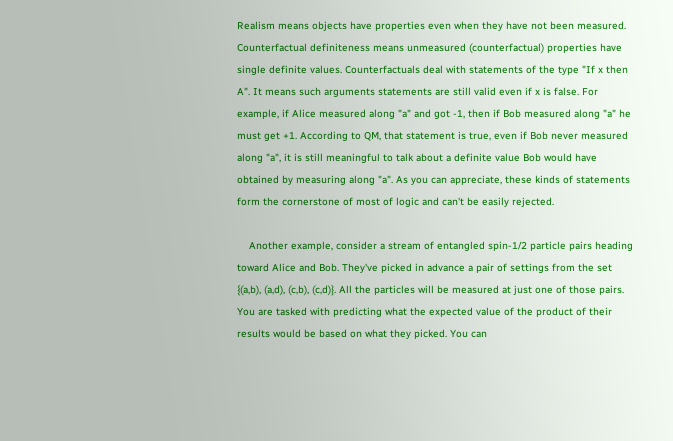Realism means objects have properties even when they have not been measured. Counterfactual definiteness means unmeasured (counterfactual) properties have single definite values. Counterfactuals deal with statements of the type "If x then A". It means such arguments statements are still valid even if x is false. For example, if Alice measured along "a" and got -1, then if Bob measured along "a" he must get +1. According to QM, that statement is true, even if Bob never measured along "a", it is still meaningful to talk about a definite value Bob would have obtained by measuring along "a". As you can appreciate, these kinds of statements form the cornerstone of most of logic and can't be easily rejected.

    Another example, consider a stream of entangled spin-1/2 particle pairs heading toward Alice and Bob. They've picked in advance a pair of settings from the set {(a,b), (a,d), (c,b), (c,d)}. All the particles will be measured at just one of those pairs. You are tasked with predicting what the expected value of the product of their results would be based on what they picked. You can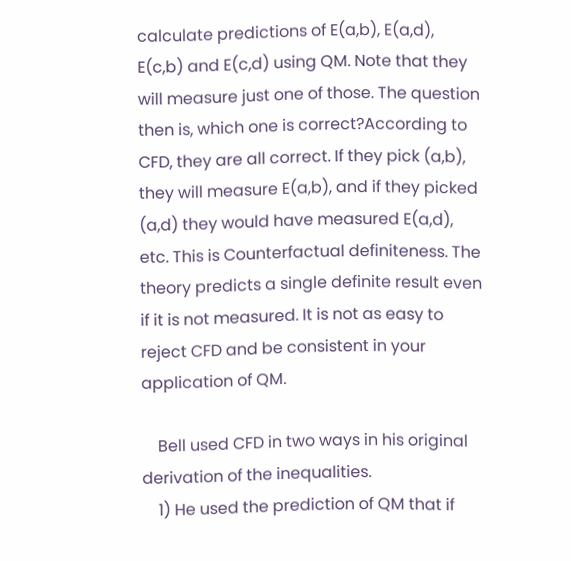calculate predictions of E(a,b), E(a,d), E(c,b) and E(c,d) using QM. Note that they will measure just one of those. The question then is, which one is correct?According to CFD, they are all correct. If they pick (a,b), they will measure E(a,b), and if they picked (a,d) they would have measured E(a,d), etc. This is Counterfactual definiteness. The theory predicts a single definite result even if it is not measured. It is not as easy to reject CFD and be consistent in your application of QM.

    Bell used CFD in two ways in his original derivation of the inequalities.
    1) He used the prediction of QM that if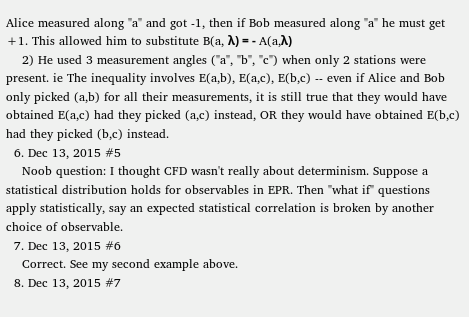Alice measured along "a" and got -1, then if Bob measured along "a" he must get +1. This allowed him to substitute B(a, λ) = - A(a,λ)
    2) He used 3 measurement angles ("a", "b", "c") when only 2 stations were present. ie The inequality involves E(a,b), E(a,c), E(b,c) -- even if Alice and Bob only picked (a,b) for all their measurements, it is still true that they would have obtained E(a,c) had they picked (a,c) instead, OR they would have obtained E(b,c) had they picked (b,c) instead.
  6. Dec 13, 2015 #5
    Noob question: I thought CFD wasn't really about determinism. Suppose a statistical distribution holds for observables in EPR. Then "what if" questions apply statistically, say an expected statistical correlation is broken by another choice of observable.
  7. Dec 13, 2015 #6
    Correct. See my second example above.
  8. Dec 13, 2015 #7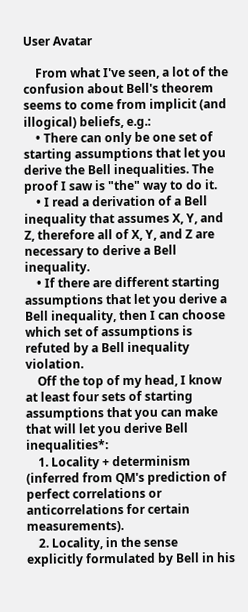User Avatar

    From what I've seen, a lot of the confusion about Bell's theorem seems to come from implicit (and illogical) beliefs, e.g.:
    • There can only be one set of starting assumptions that let you derive the Bell inequalities. The proof I saw is "the" way to do it.
    • I read a derivation of a Bell inequality that assumes X, Y, and Z, therefore all of X, Y, and Z are necessary to derive a Bell inequality.
    • If there are different starting assumptions that let you derive a Bell inequality, then I can choose which set of assumptions is refuted by a Bell inequality violation.
    Off the top of my head, I know at least four sets of starting assumptions that you can make that will let you derive Bell inequalities*:
    1. Locality + determinism (inferred from QM's prediction of perfect correlations or anticorrelations for certain measurements).
    2. Locality, in the sense explicitly formulated by Bell in his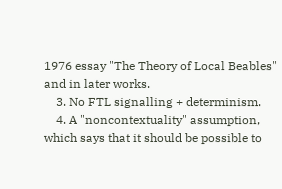1976 essay "The Theory of Local Beables" and in later works.
    3. No FTL signalling + determinism.
    4. A "noncontextuality" assumption, which says that it should be possible to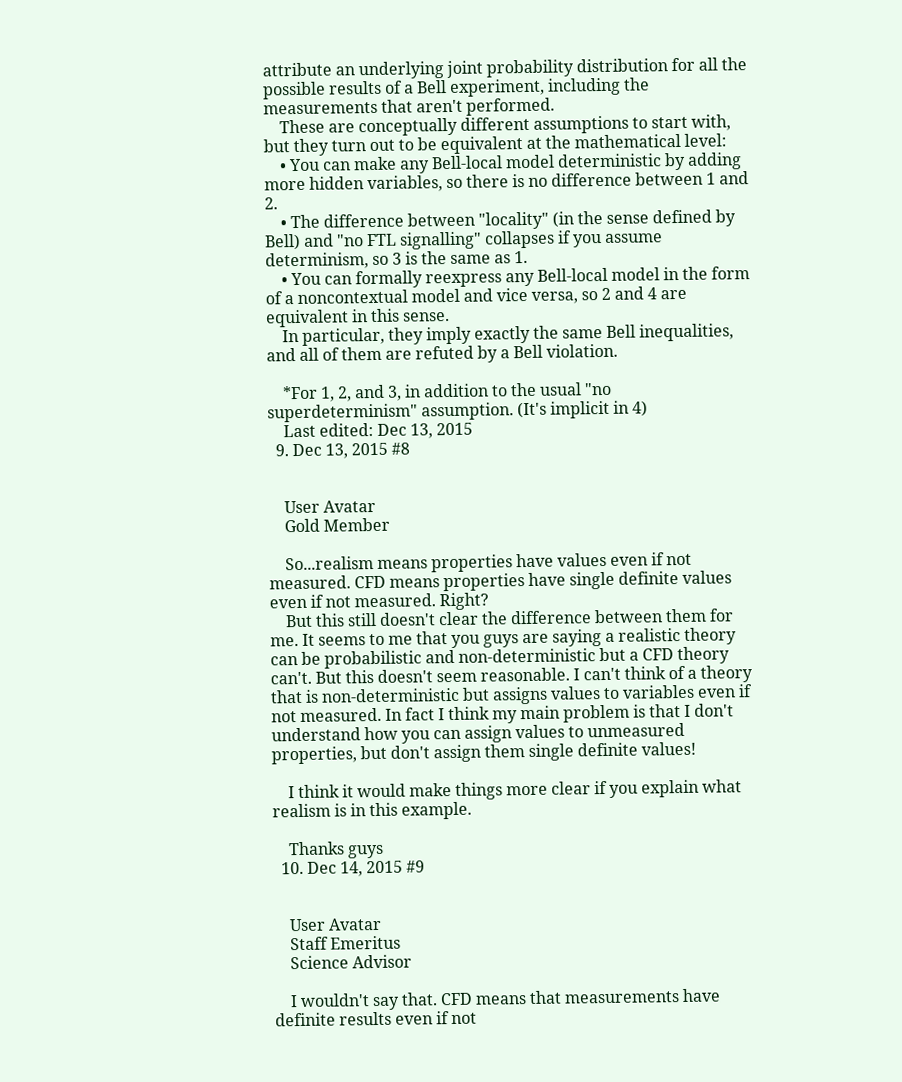attribute an underlying joint probability distribution for all the possible results of a Bell experiment, including the measurements that aren't performed.
    These are conceptually different assumptions to start with, but they turn out to be equivalent at the mathematical level:
    • You can make any Bell-local model deterministic by adding more hidden variables, so there is no difference between 1 and 2.
    • The difference between "locality" (in the sense defined by Bell) and "no FTL signalling" collapses if you assume determinism, so 3 is the same as 1.
    • You can formally reexpress any Bell-local model in the form of a noncontextual model and vice versa, so 2 and 4 are equivalent in this sense.
    In particular, they imply exactly the same Bell inequalities, and all of them are refuted by a Bell violation.

    *For 1, 2, and 3, in addition to the usual "no superdeterminism" assumption. (It's implicit in 4)
    Last edited: Dec 13, 2015
  9. Dec 13, 2015 #8


    User Avatar
    Gold Member

    So...realism means properties have values even if not measured. CFD means properties have single definite values even if not measured. Right?
    But this still doesn't clear the difference between them for me. It seems to me that you guys are saying a realistic theory can be probabilistic and non-deterministic but a CFD theory can't. But this doesn't seem reasonable. I can't think of a theory that is non-deterministic but assigns values to variables even if not measured. In fact I think my main problem is that I don't understand how you can assign values to unmeasured properties, but don't assign them single definite values!

    I think it would make things more clear if you explain what realism is in this example.

    Thanks guys
  10. Dec 14, 2015 #9


    User Avatar
    Staff Emeritus
    Science Advisor

    I wouldn't say that. CFD means that measurements have definite results even if not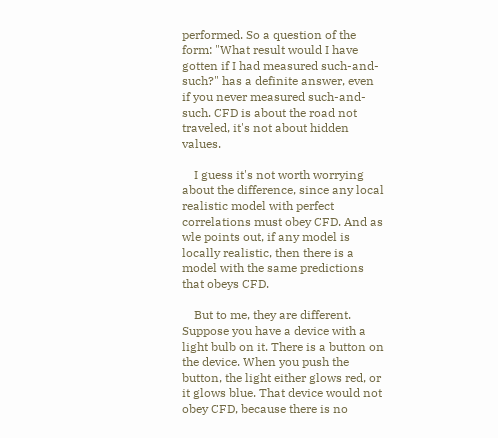performed. So a question of the form: "What result would I have gotten if I had measured such-and-such?" has a definite answer, even if you never measured such-and-such. CFD is about the road not traveled, it's not about hidden values.

    I guess it's not worth worrying about the difference, since any local realistic model with perfect correlations must obey CFD. And as wle points out, if any model is locally realistic, then there is a model with the same predictions that obeys CFD.

    But to me, they are different. Suppose you have a device with a light bulb on it. There is a button on the device. When you push the button, the light either glows red, or it glows blue. That device would not obey CFD, because there is no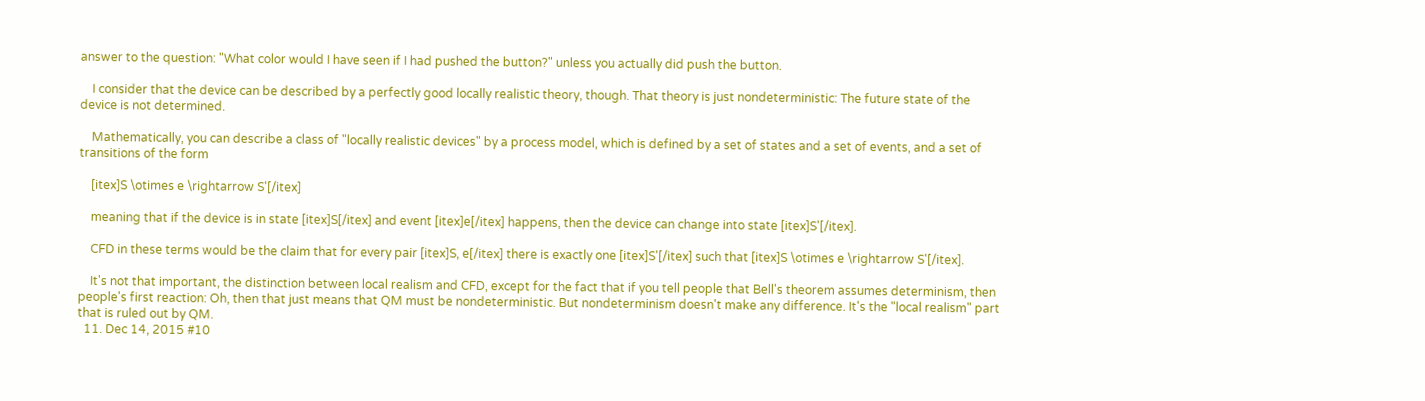answer to the question: "What color would I have seen if I had pushed the button?" unless you actually did push the button.

    I consider that the device can be described by a perfectly good locally realistic theory, though. That theory is just nondeterministic: The future state of the device is not determined.

    Mathematically, you can describe a class of "locally realistic devices" by a process model, which is defined by a set of states and a set of events, and a set of transitions of the form

    [itex]S \otimes e \rightarrow S'[/itex]

    meaning that if the device is in state [itex]S[/itex] and event [itex]e[/itex] happens, then the device can change into state [itex]S'[/itex].

    CFD in these terms would be the claim that for every pair [itex]S, e[/itex] there is exactly one [itex]S'[/itex] such that [itex]S \otimes e \rightarrow S'[/itex].

    It's not that important, the distinction between local realism and CFD, except for the fact that if you tell people that Bell's theorem assumes determinism, then people's first reaction: Oh, then that just means that QM must be nondeterministic. But nondeterminism doesn't make any difference. It's the "local realism" part that is ruled out by QM.
  11. Dec 14, 2015 #10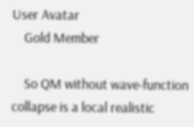User Avatar
    Gold Member

    So QM without wave-function collapse is a local realistic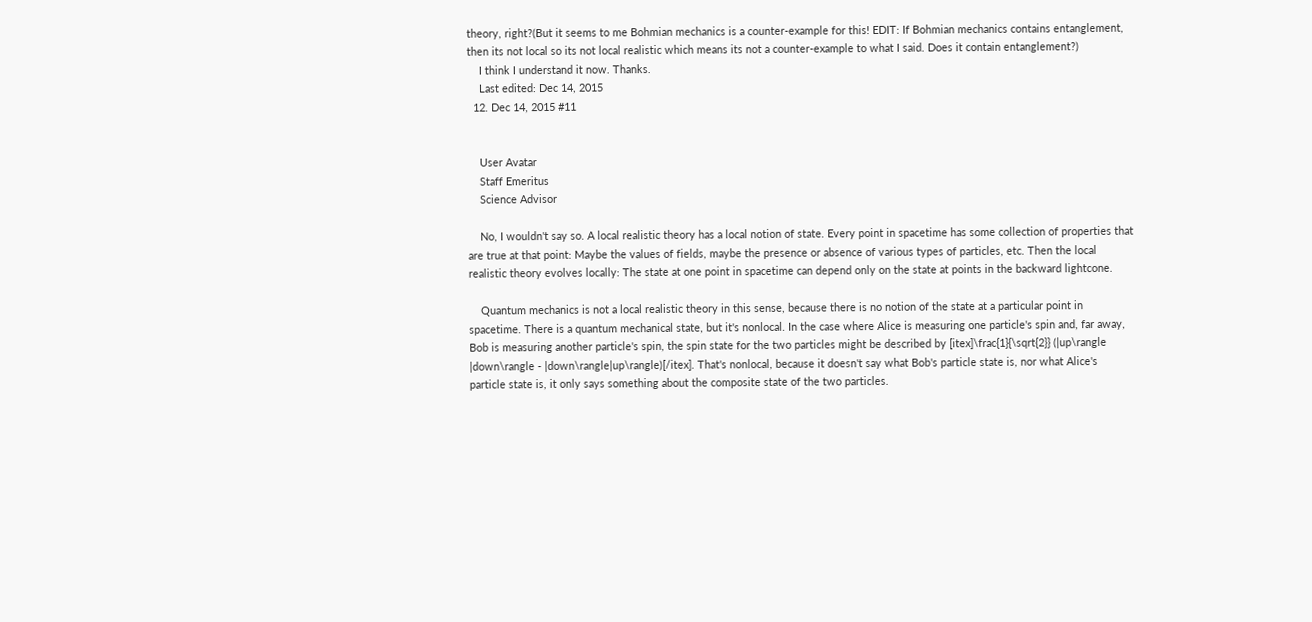theory, right?(But it seems to me Bohmian mechanics is a counter-example for this! EDIT: If Bohmian mechanics contains entanglement, then its not local so its not local realistic which means its not a counter-example to what I said. Does it contain entanglement?)
    I think I understand it now. Thanks.
    Last edited: Dec 14, 2015
  12. Dec 14, 2015 #11


    User Avatar
    Staff Emeritus
    Science Advisor

    No, I wouldn't say so. A local realistic theory has a local notion of state. Every point in spacetime has some collection of properties that are true at that point: Maybe the values of fields, maybe the presence or absence of various types of particles, etc. Then the local realistic theory evolves locally: The state at one point in spacetime can depend only on the state at points in the backward lightcone.

    Quantum mechanics is not a local realistic theory in this sense, because there is no notion of the state at a particular point in spacetime. There is a quantum mechanical state, but it's nonlocal. In the case where Alice is measuring one particle's spin and, far away, Bob is measuring another particle's spin, the spin state for the two particles might be described by [itex]\frac{1}{\sqrt{2}} (|up\rangle |down\rangle - |down\rangle|up\rangle)[/itex]. That's nonlocal, because it doesn't say what Bob's particle state is, nor what Alice's particle state is, it only says something about the composite state of the two particles.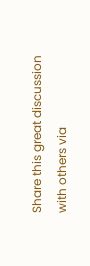Share this great discussion with others via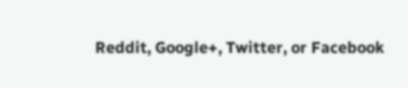Reddit, Google+, Twitter, or Facebook